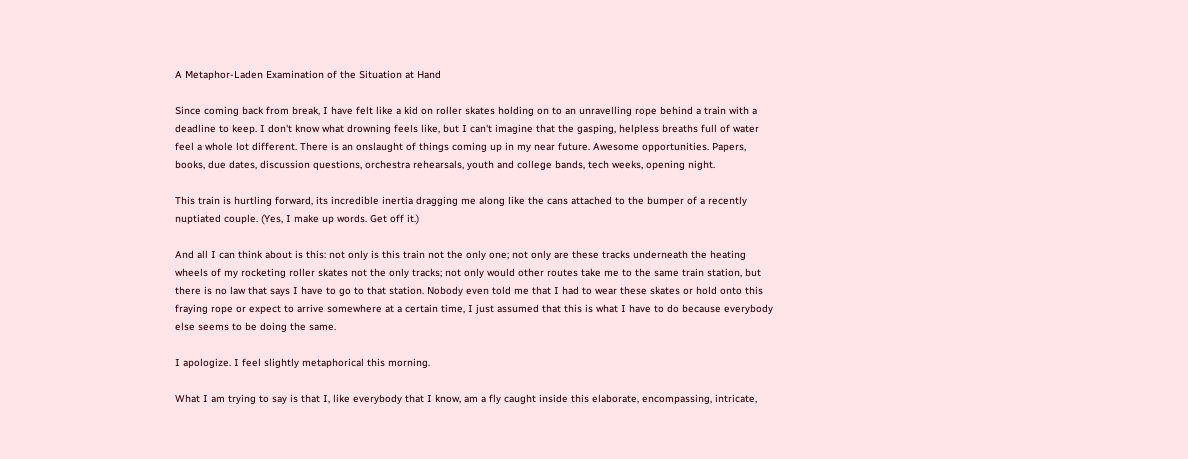A Metaphor-Laden Examination of the Situation at Hand

Since coming back from break, I have felt like a kid on roller skates holding on to an unravelling rope behind a train with a deadline to keep. I don't know what drowning feels like, but I can't imagine that the gasping, helpless breaths full of water feel a whole lot different. There is an onslaught of things coming up in my near future. Awesome opportunities. Papers, books, due dates, discussion questions, orchestra rehearsals, youth and college bands, tech weeks, opening night.

This train is hurtling forward, its incredible inertia dragging me along like the cans attached to the bumper of a recently nuptiated couple. (Yes, I make up words. Get off it.)

And all I can think about is this: not only is this train not the only one; not only are these tracks underneath the heating wheels of my rocketing roller skates not the only tracks; not only would other routes take me to the same train station, but there is no law that says I have to go to that station. Nobody even told me that I had to wear these skates or hold onto this fraying rope or expect to arrive somewhere at a certain time, I just assumed that this is what I have to do because everybody else seems to be doing the same.

I apologize. I feel slightly metaphorical this morning.

What I am trying to say is that I, like everybody that I know, am a fly caught inside this elaborate, encompassing, intricate,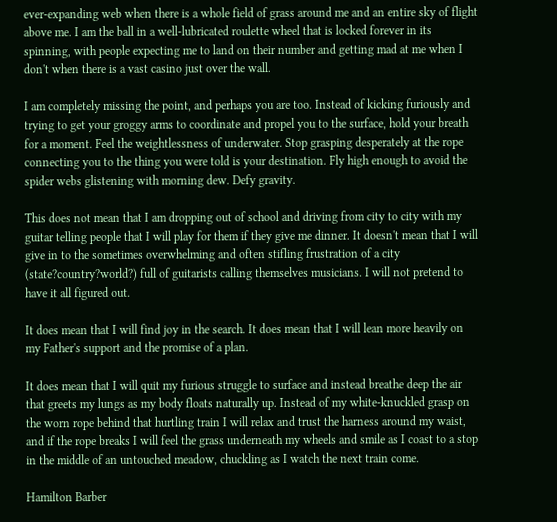ever-expanding web when there is a whole field of grass around me and an entire sky of flight above me. I am the ball in a well-lubricated roulette wheel that is locked forever in its spinning, with people expecting me to land on their number and getting mad at me when I don't when there is a vast casino just over the wall.

I am completely missing the point, and perhaps you are too. Instead of kicking furiously and trying to get your groggy arms to coordinate and propel you to the surface, hold your breath for a moment. Feel the weightlessness of underwater. Stop grasping desperately at the rope connecting you to the thing you were told is your destination. Fly high enough to avoid the spider webs glistening with morning dew. Defy gravity.

This does not mean that I am dropping out of school and driving from city to city with my guitar telling people that I will play for them if they give me dinner. It doesn't mean that I will give in to the sometimes overwhelming and often stifling frustration of a city (state?country?world?) full of guitarists calling themselves musicians. I will not pretend to have it all figured out.

It does mean that I will find joy in the search. It does mean that I will lean more heavily on my Father's support and the promise of a plan.

It does mean that I will quit my furious struggle to surface and instead breathe deep the air that greets my lungs as my body floats naturally up. Instead of my white-knuckled grasp on the worn rope behind that hurtling train I will relax and trust the harness around my waist, and if the rope breaks I will feel the grass underneath my wheels and smile as I coast to a stop in the middle of an untouched meadow, chuckling as I watch the next train come.

Hamilton Barber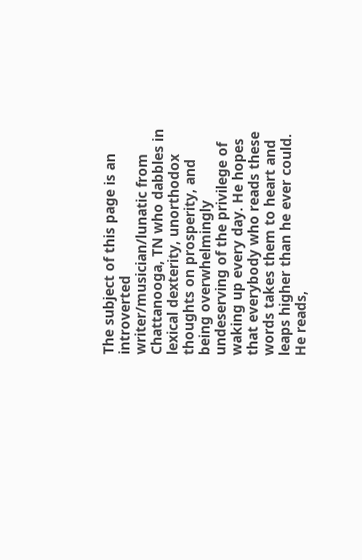The subject of this page is an introverted writer/musician/lunatic from Chattanooga, TN who dabbles in lexical dexterity, unorthodox thoughts on prosperity, and being overwhelmingly undeserving of the privilege of waking up every day. He hopes that everybody who reads these words takes them to heart and leaps higher than he ever could. He reads,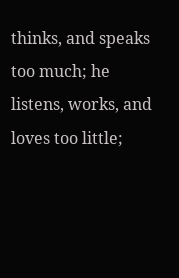thinks, and speaks too much; he listens, works, and loves too little;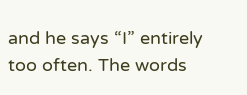and he says “I” entirely too often. The words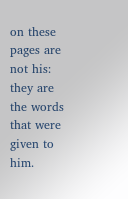on these pages are not his: they are the words that were given to him.